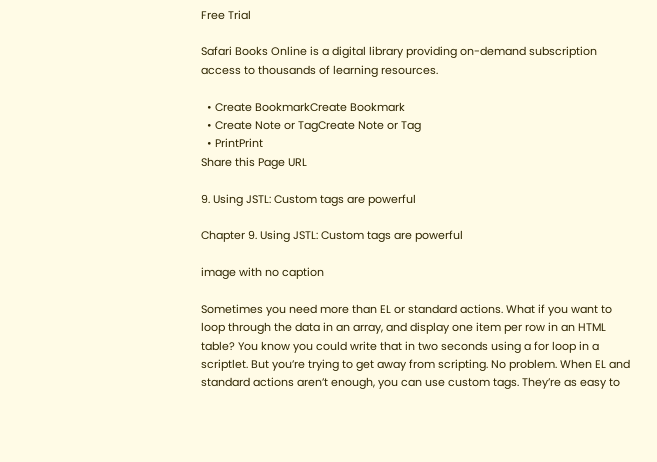Free Trial

Safari Books Online is a digital library providing on-demand subscription access to thousands of learning resources.

  • Create BookmarkCreate Bookmark
  • Create Note or TagCreate Note or Tag
  • PrintPrint
Share this Page URL

9. Using JSTL: Custom tags are powerful

Chapter 9. Using JSTL: Custom tags are powerful

image with no caption

Sometimes you need more than EL or standard actions. What if you want to loop through the data in an array, and display one item per row in an HTML table? You know you could write that in two seconds using a for loop in a scriptlet. But you’re trying to get away from scripting. No problem. When EL and standard actions aren’t enough, you can use custom tags. They’re as easy to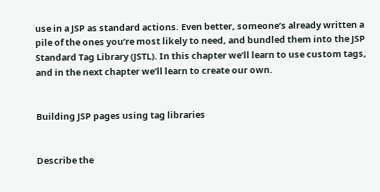use in a JSP as standard actions. Even better, someone’s already written a pile of the ones you’re most likely to need, and bundled them into the JSP Standard Tag Library (JSTL). In this chapter we’ll learn to use custom tags, and in the next chapter we’ll learn to create our own.


Building JSP pages using tag libraries


Describe the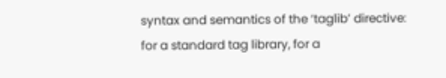syntax and semantics of the ‘taglib’ directive: for a standard tag library, for a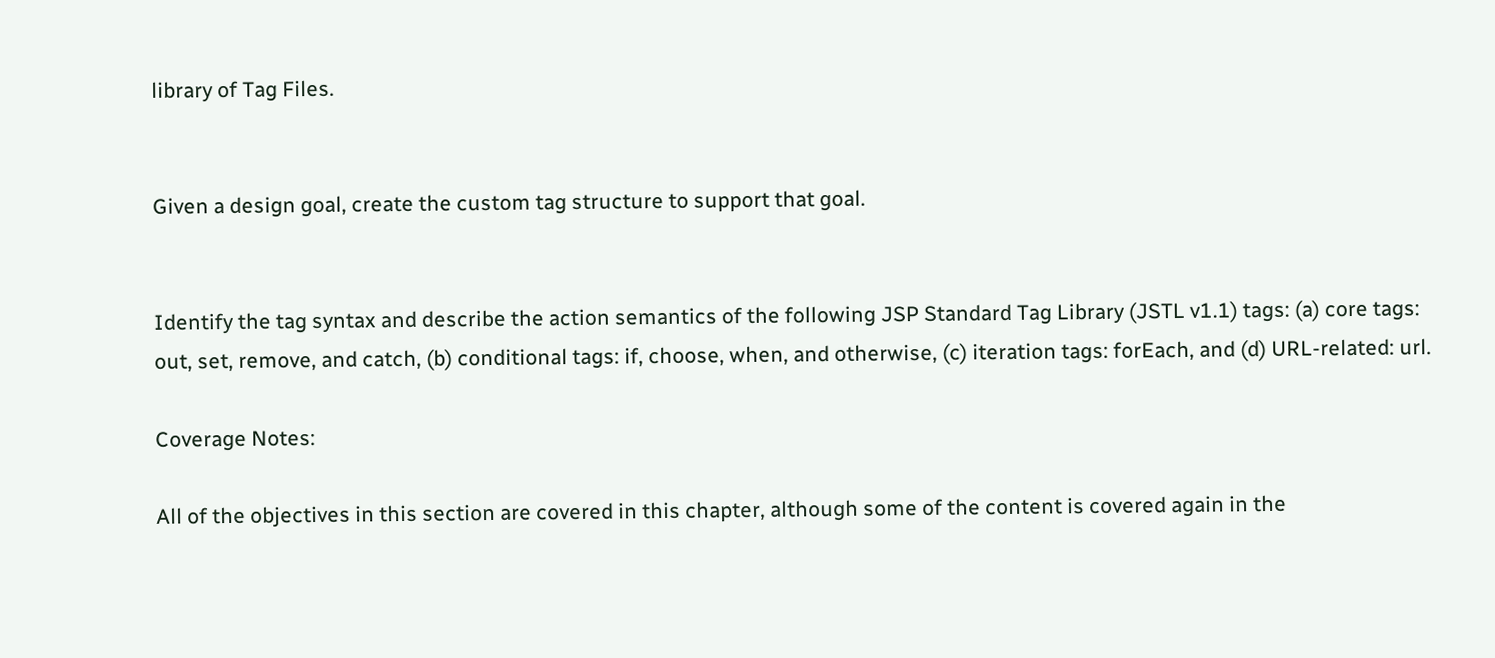library of Tag Files.


Given a design goal, create the custom tag structure to support that goal.


Identify the tag syntax and describe the action semantics of the following JSP Standard Tag Library (JSTL v1.1) tags: (a) core tags: out, set, remove, and catch, (b) conditional tags: if, choose, when, and otherwise, (c) iteration tags: forEach, and (d) URL-related: url.

Coverage Notes:

All of the objectives in this section are covered in this chapter, although some of the content is covered again in the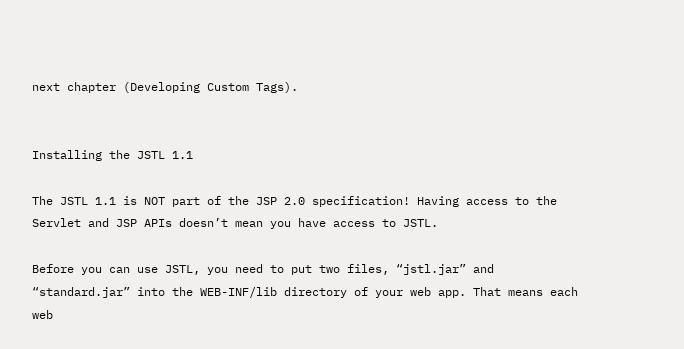next chapter (Developing Custom Tags).


Installing the JSTL 1.1

The JSTL 1.1 is NOT part of the JSP 2.0 specification! Having access to the Servlet and JSP APIs doesn’t mean you have access to JSTL.

Before you can use JSTL, you need to put two files, “jstl.jar” and “standard.jar” into the WEB-INF/lib directory of your web app. That means each web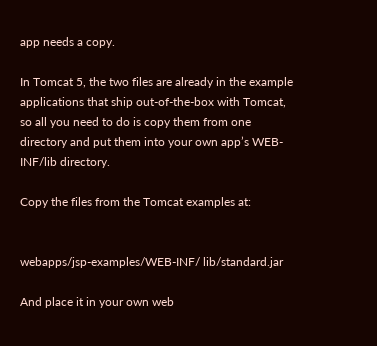app needs a copy.

In Tomcat 5, the two files are already in the example applications that ship out-of-the-box with Tomcat, so all you need to do is copy them from one directory and put them into your own app’s WEB-INF/lib directory.

Copy the files from the Tomcat examples at:


webapps/jsp-examples/WEB-INF/ lib/standard.jar

And place it in your own web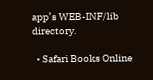app’s WEB-INF/lib directory.

  • Safari Books Online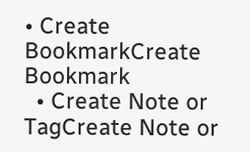• Create BookmarkCreate Bookmark
  • Create Note or TagCreate Note or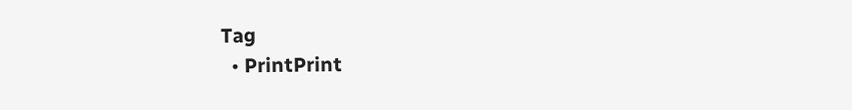Tag
  • PrintPrint